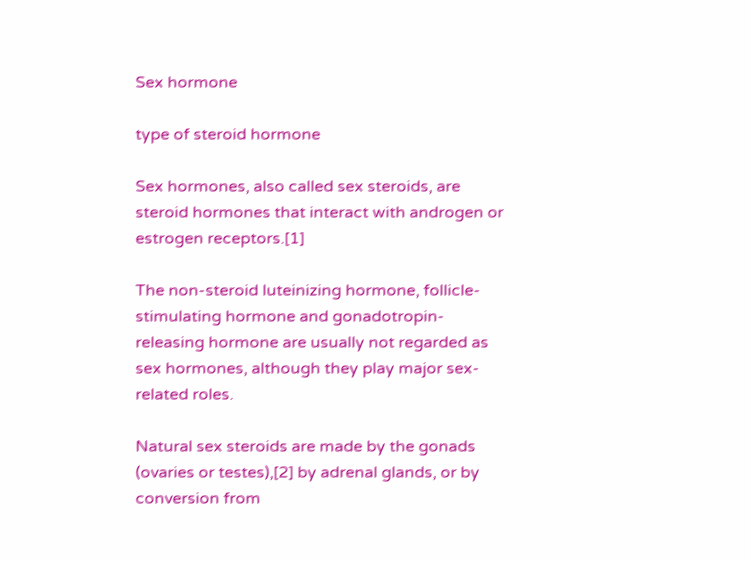Sex hormone

type of steroid hormone

Sex hormones, also called sex steroids, are steroid hormones that interact with androgen or estrogen receptors.[1]

The non-steroid luteinizing hormone, follicle-stimulating hormone and gonadotropin-releasing hormone are usually not regarded as sex hormones, although they play major sex-related roles.

Natural sex steroids are made by the gonads (ovaries or testes),[2] by adrenal glands, or by conversion from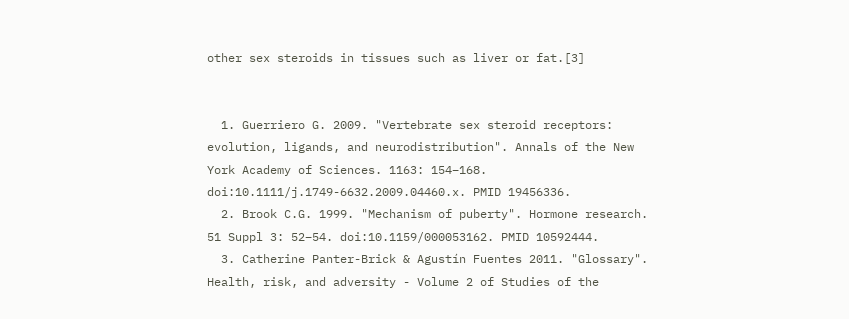other sex steroids in tissues such as liver or fat.[3]


  1. Guerriero G. 2009. "Vertebrate sex steroid receptors: evolution, ligands, and neurodistribution". Annals of the New York Academy of Sciences. 1163: 154–168. doi:10.1111/j.1749-6632.2009.04460.x. PMID 19456336.
  2. Brook C.G. 1999. "Mechanism of puberty". Hormone research. 51 Suppl 3: 52–54. doi:10.1159/000053162. PMID 10592444.
  3. Catherine Panter-Brick & Agustín Fuentes 2011. "Glossary". Health, risk, and adversity - Volume 2 of Studies of the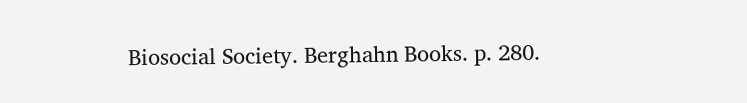Biosocial Society. Berghahn Books. p. 280.